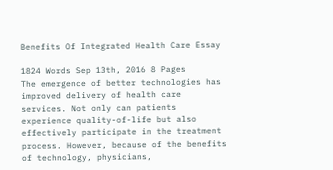Benefits Of Integrated Health Care Essay

1824 Words Sep 13th, 2016 8 Pages
The emergence of better technologies has improved delivery of health care services. Not only can patients experience quality-of-life but also effectively participate in the treatment process. However, because of the benefits of technology, physicians,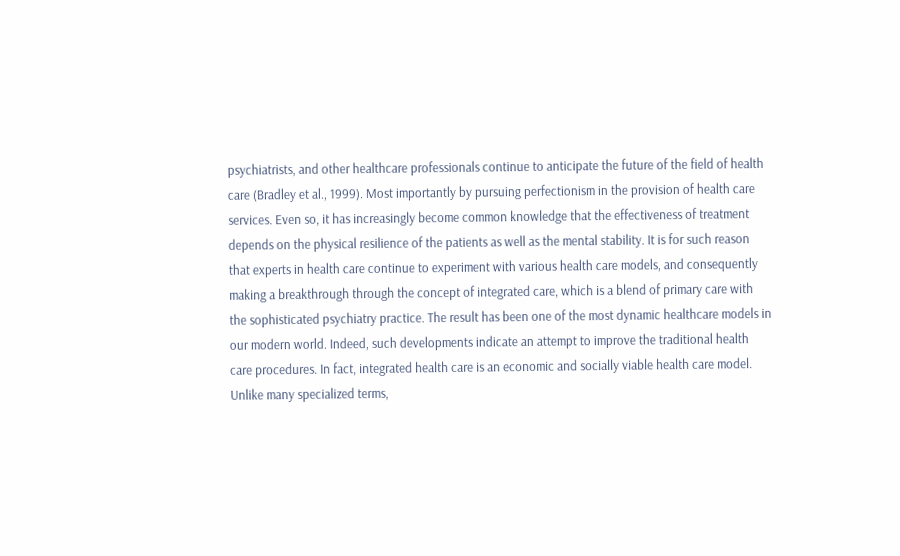psychiatrists, and other healthcare professionals continue to anticipate the future of the field of health care (Bradley et al., 1999). Most importantly by pursuing perfectionism in the provision of health care services. Even so, it has increasingly become common knowledge that the effectiveness of treatment depends on the physical resilience of the patients as well as the mental stability. It is for such reason that experts in health care continue to experiment with various health care models, and consequently making a breakthrough through the concept of integrated care, which is a blend of primary care with the sophisticated psychiatry practice. The result has been one of the most dynamic healthcare models in our modern world. Indeed, such developments indicate an attempt to improve the traditional health care procedures. In fact, integrated health care is an economic and socially viable health care model.
Unlike many specialized terms,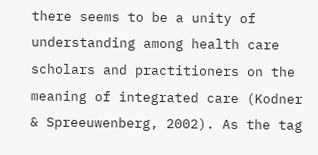there seems to be a unity of understanding among health care scholars and practitioners on the meaning of integrated care (Kodner & Spreeuwenberg, 2002). As the tag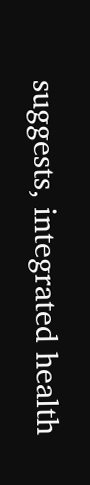suggests, integrated health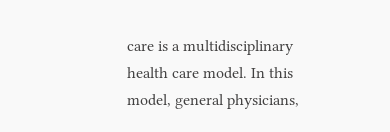care is a multidisciplinary health care model. In this model, general physicians,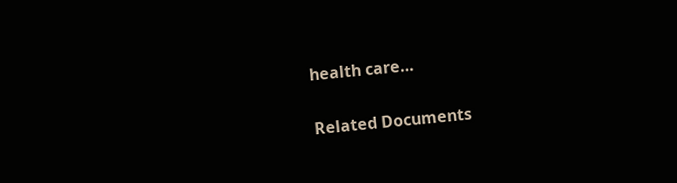health care…

Related Documents